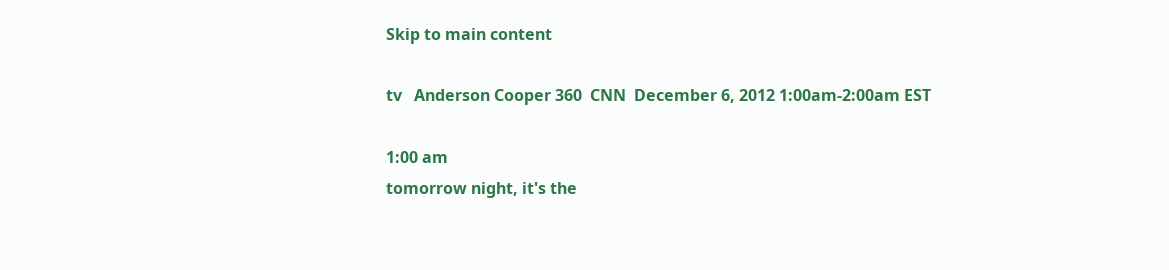Skip to main content

tv   Anderson Cooper 360  CNN  December 6, 2012 1:00am-2:00am EST

1:00 am
tomorrow night, it's the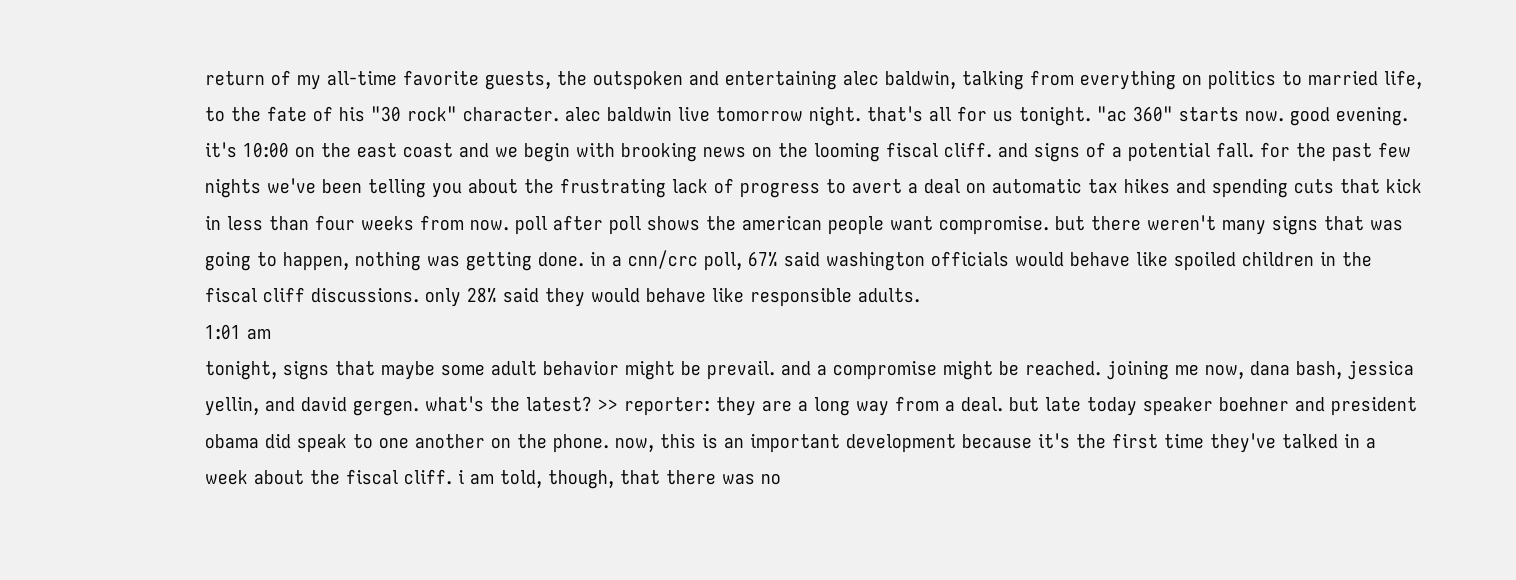return of my all-time favorite guests, the outspoken and entertaining alec baldwin, talking from everything on politics to married life, to the fate of his "30 rock" character. alec baldwin live tomorrow night. that's all for us tonight. "ac 360" starts now. good evening. it's 10:00 on the east coast and we begin with brooking news on the looming fiscal cliff. and signs of a potential fall. for the past few nights we've been telling you about the frustrating lack of progress to avert a deal on automatic tax hikes and spending cuts that kick in less than four weeks from now. poll after poll shows the american people want compromise. but there weren't many signs that was going to happen, nothing was getting done. in a cnn/crc poll, 67% said washington officials would behave like spoiled children in the fiscal cliff discussions. only 28% said they would behave like responsible adults.
1:01 am
tonight, signs that maybe some adult behavior might be prevail. and a compromise might be reached. joining me now, dana bash, jessica yellin, and david gergen. what's the latest? >> reporter: they are a long way from a deal. but late today speaker boehner and president obama did speak to one another on the phone. now, this is an important development because it's the first time they've talked in a week about the fiscal cliff. i am told, though, that there was no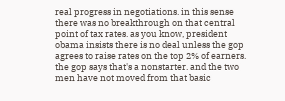real progress in negotiations. in this sense there was no breakthrough on that central point of tax rates. as you know, president obama insists there is no deal unless the gop agrees to raise rates on the top 2% of earners. the gop says that's a nonstarter. and the two men have not moved from that basic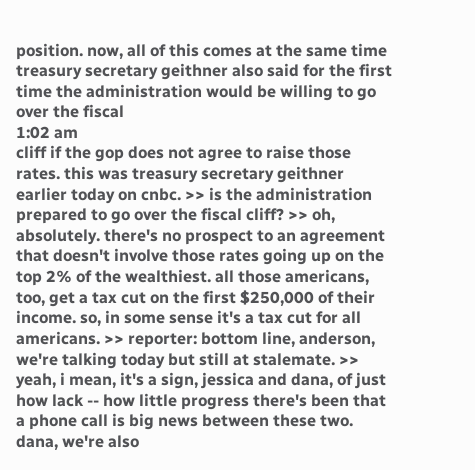position. now, all of this comes at the same time treasury secretary geithner also said for the first time the administration would be willing to go over the fiscal
1:02 am
cliff if the gop does not agree to raise those rates. this was treasury secretary geithner earlier today on cnbc. >> is the administration prepared to go over the fiscal cliff? >> oh, absolutely. there's no prospect to an agreement that doesn't involve those rates going up on the top 2% of the wealthiest. all those americans, too, get a tax cut on the first $250,000 of their income. so, in some sense it's a tax cut for all americans. >> reporter: bottom line, anderson, we're talking today but still at stalemate. >> yeah, i mean, it's a sign, jessica and dana, of just how lack -- how little progress there's been that a phone call is big news between these two. dana, we're also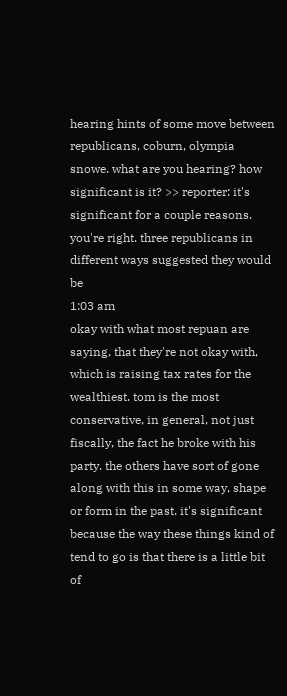hearing hints of some move between republicans, coburn, olympia snowe. what are you hearing? how significant is it? >> reporter: it's significant for a couple reasons. you're right. three republicans in different ways suggested they would be
1:03 am
okay with what most repuan are saying, that they're not okay with, which is raising tax rates for the wealthiest. tom is the most conservative, in general, not just fiscally, the fact he broke with his party. the others have sort of gone along with this in some way, shape or form in the past. it's significant because the way these things kind of tend to go is that there is a little bit of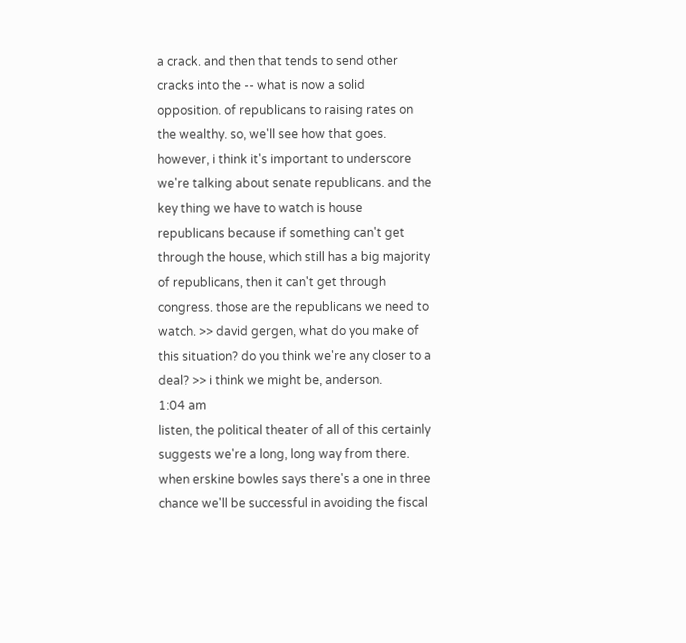a crack. and then that tends to send other cracks into the -- what is now a solid opposition. of republicans to raising rates on the wealthy. so, we'll see how that goes. however, i think it's important to underscore we're talking about senate republicans. and the key thing we have to watch is house republicans because if something can't get through the house, which still has a big majority of republicans, then it can't get through congress. those are the republicans we need to watch. >> david gergen, what do you make of this situation? do you think we're any closer to a deal? >> i think we might be, anderson.
1:04 am
listen, the political theater of all of this certainly suggests we're a long, long way from there. when erskine bowles says there's a one in three chance we'll be successful in avoiding the fiscal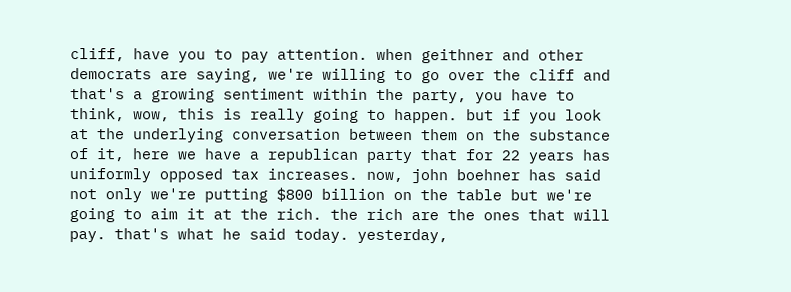cliff, have you to pay attention. when geithner and other democrats are saying, we're willing to go over the cliff and that's a growing sentiment within the party, you have to think, wow, this is really going to happen. but if you look at the underlying conversation between them on the substance of it, here we have a republican party that for 22 years has uniformly opposed tax increases. now, john boehner has said not only we're putting $800 billion on the table but we're going to aim it at the rich. the rich are the ones that will pay. that's what he said today. yesterday,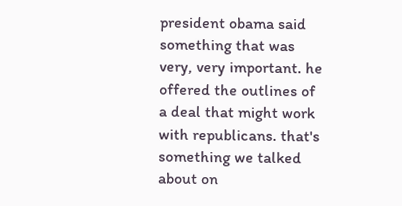president obama said something that was very, very important. he offered the outlines of a deal that might work with republicans. that's something we talked about on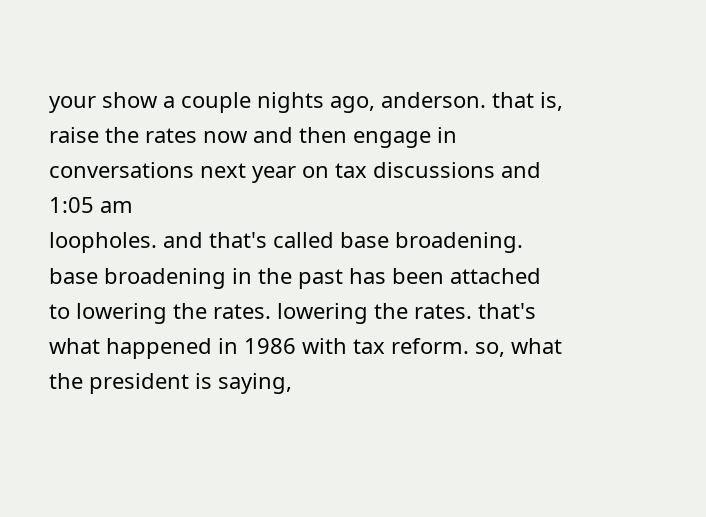your show a couple nights ago, anderson. that is, raise the rates now and then engage in conversations next year on tax discussions and
1:05 am
loopholes. and that's called base broadening. base broadening in the past has been attached to lowering the rates. lowering the rates. that's what happened in 1986 with tax reform. so, what the president is saying,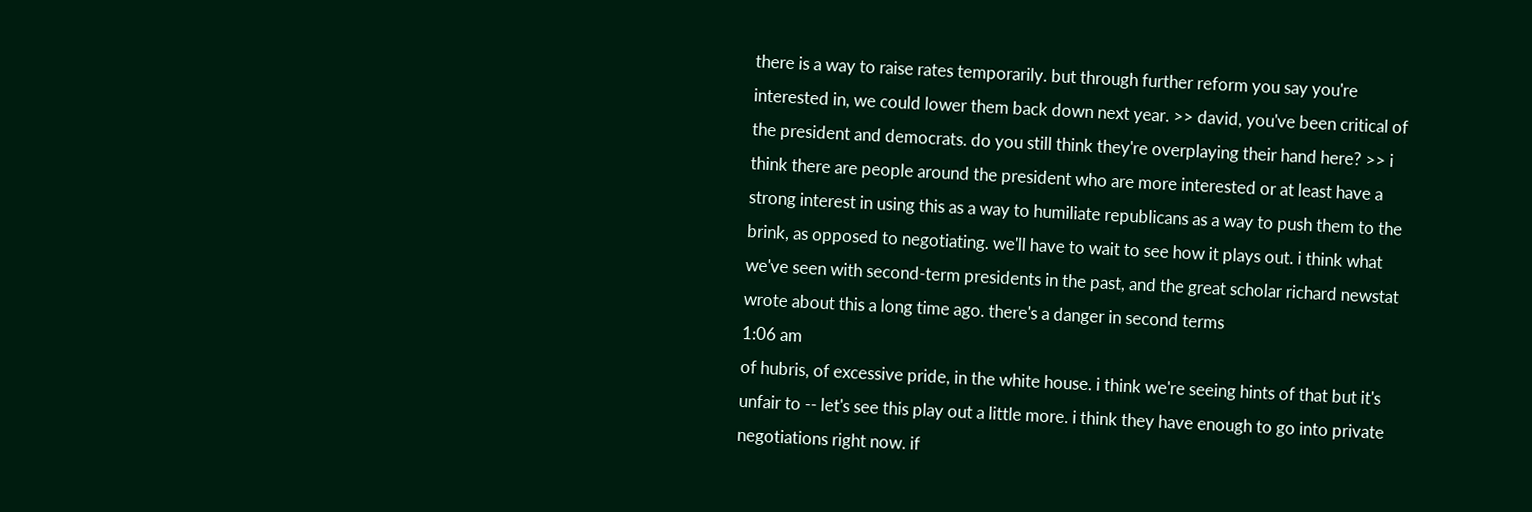there is a way to raise rates temporarily. but through further reform you say you're interested in, we could lower them back down next year. >> david, you've been critical of the president and democrats. do you still think they're overplaying their hand here? >> i think there are people around the president who are more interested or at least have a strong interest in using this as a way to humiliate republicans as a way to push them to the brink, as opposed to negotiating. we'll have to wait to see how it plays out. i think what we've seen with second-term presidents in the past, and the great scholar richard newstat wrote about this a long time ago. there's a danger in second terms
1:06 am
of hubris, of excessive pride, in the white house. i think we're seeing hints of that but it's unfair to -- let's see this play out a little more. i think they have enough to go into private negotiations right now. if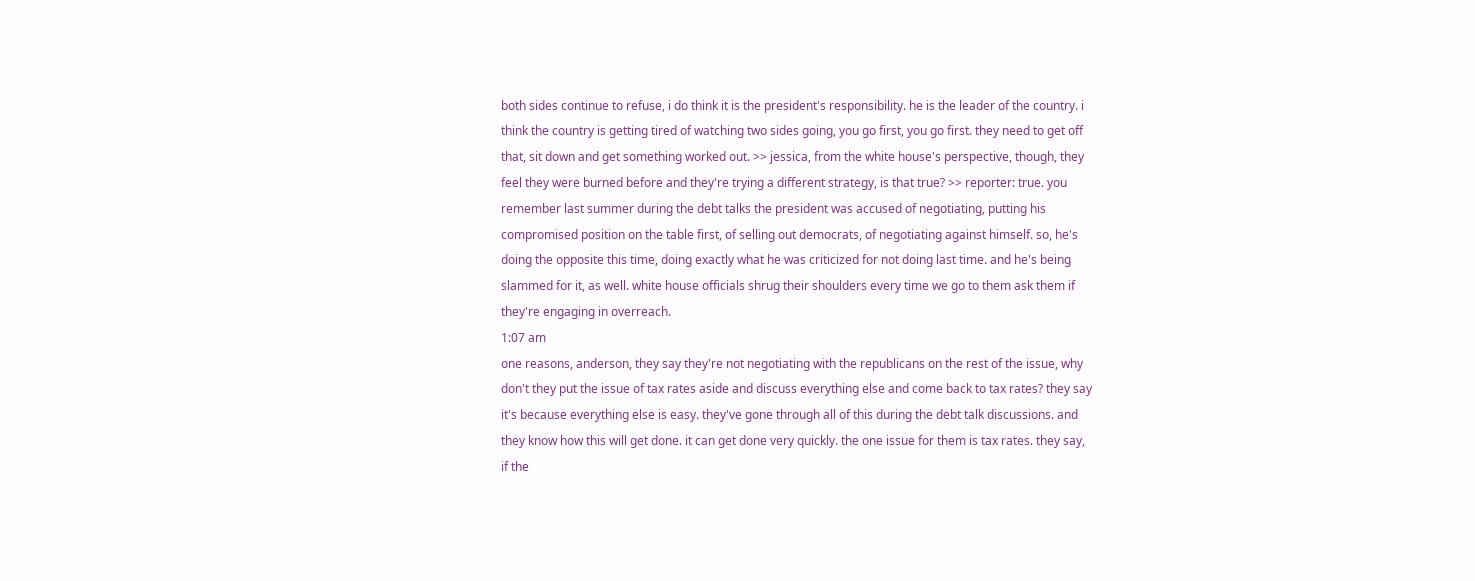both sides continue to refuse, i do think it is the president's responsibility. he is the leader of the country. i think the country is getting tired of watching two sides going, you go first, you go first. they need to get off that, sit down and get something worked out. >> jessica, from the white house's perspective, though, they feel they were burned before and they're trying a different strategy, is that true? >> reporter: true. you remember last summer during the debt talks the president was accused of negotiating, putting his compromised position on the table first, of selling out democrats, of negotiating against himself. so, he's doing the opposite this time, doing exactly what he was criticized for not doing last time. and he's being slammed for it, as well. white house officials shrug their shoulders every time we go to them ask them if they're engaging in overreach.
1:07 am
one reasons, anderson, they say they're not negotiating with the republicans on the rest of the issue, why don't they put the issue of tax rates aside and discuss everything else and come back to tax rates? they say it's because everything else is easy. they've gone through all of this during the debt talk discussions. and they know how this will get done. it can get done very quickly. the one issue for them is tax rates. they say, if the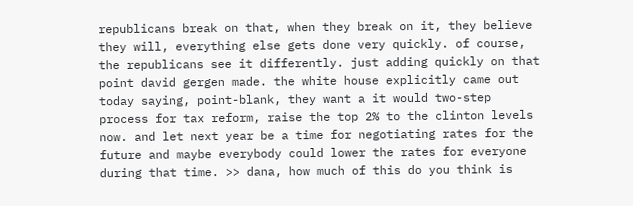republicans break on that, when they break on it, they believe they will, everything else gets done very quickly. of course, the republicans see it differently. just adding quickly on that point david gergen made. the white house explicitly came out today saying, point-blank, they want a it would two-step process for tax reform, raise the top 2% to the clinton levels now. and let next year be a time for negotiating rates for the future and maybe everybody could lower the rates for everyone during that time. >> dana, how much of this do you think is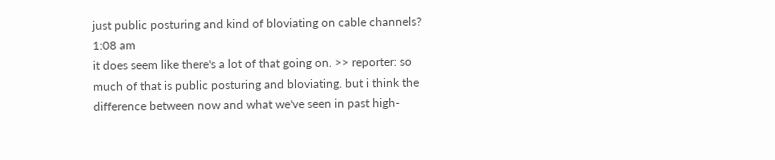just public posturing and kind of bloviating on cable channels?
1:08 am
it does seem like there's a lot of that going on. >> reporter: so much of that is public posturing and bloviating. but i think the difference between now and what we've seen in past high-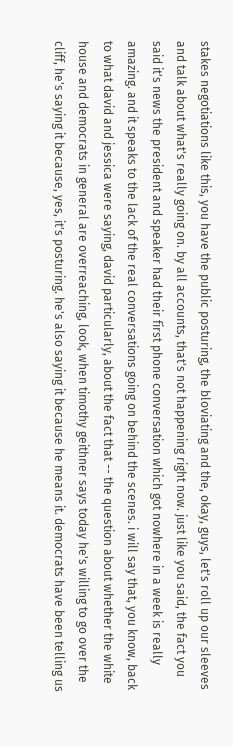stakes negotiations like this, you have the public posturing, the bloviating and the, okay, guys, let's roll up our sleeves and talk about what's really going on. by all accounts, that's not happening right now. just like you said, the fact you said it's news the president and speaker had their first phone conversation which got nowhere in a week is really amazing. and it speaks to the lack of the real conversations going on behind the scenes. i will say that, you know, back to what david and jessica were saying, david particularly, about the fact that -- the question about whether the white house and democrats in general are overreaching, look, when timothy geithner says today he's willing to go over the cliff, he's saying it because, yes, it's posturing. he's also saying it because he means it. democrats have been telling us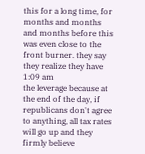this for a long time, for months and months and months before this was even close to the front burner. they say they realize they have
1:09 am
the leverage because at the end of the day, if republicans don't agree to anything, all tax rates will go up and they firmly believe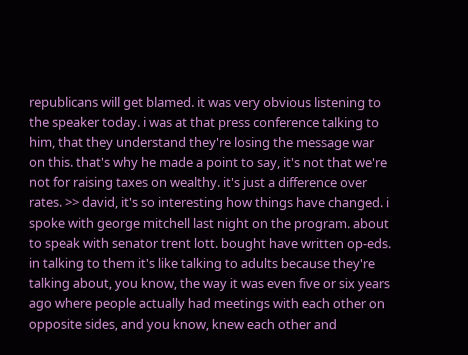republicans will get blamed. it was very obvious listening to the speaker today. i was at that press conference talking to him, that they understand they're losing the message war on this. that's why he made a point to say, it's not that we're not for raising taxes on wealthy. it's just a difference over rates. >> david, it's so interesting how things have changed. i spoke with george mitchell last night on the program. about to speak with senator trent lott. bought have written op-eds. in talking to them it's like talking to adults because they're talking about, you know, the way it was even five or six years ago where people actually had meetings with each other on opposite sides, and you know, knew each other and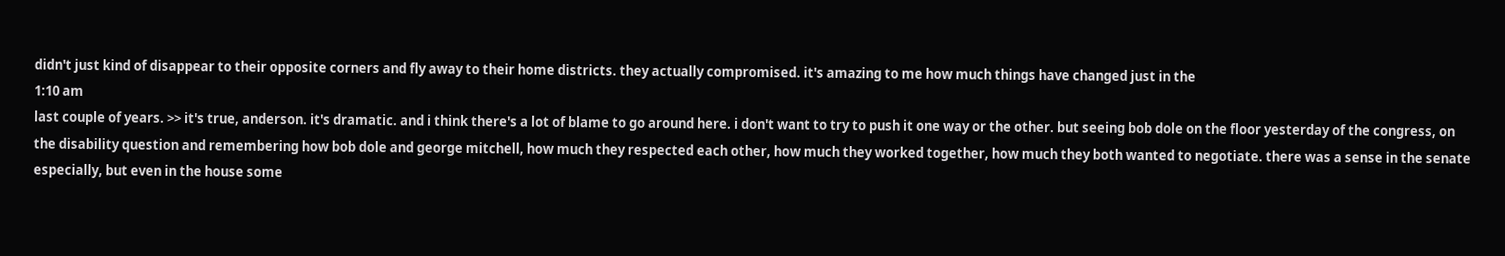didn't just kind of disappear to their opposite corners and fly away to their home districts. they actually compromised. it's amazing to me how much things have changed just in the
1:10 am
last couple of years. >> it's true, anderson. it's dramatic. and i think there's a lot of blame to go around here. i don't want to try to push it one way or the other. but seeing bob dole on the floor yesterday of the congress, on the disability question and remembering how bob dole and george mitchell, how much they respected each other, how much they worked together, how much they both wanted to negotiate. there was a sense in the senate especially, but even in the house some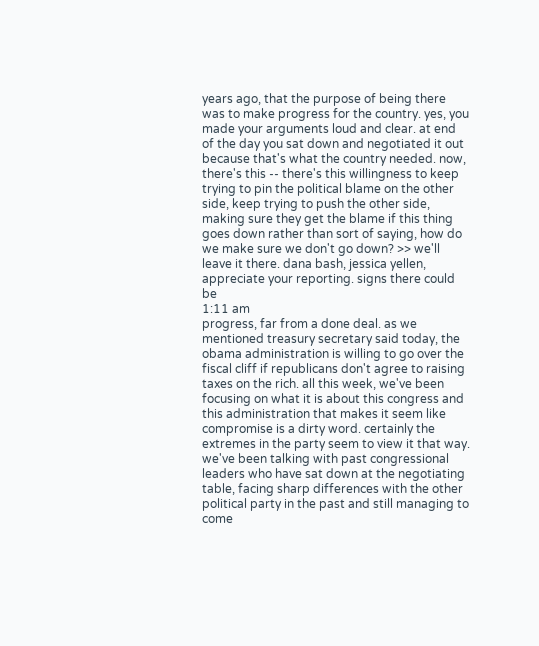years ago, that the purpose of being there was to make progress for the country. yes, you made your arguments loud and clear. at end of the day you sat down and negotiated it out because that's what the country needed. now, there's this -- there's this willingness to keep trying to pin the political blame on the other side, keep trying to push the other side, making sure they get the blame if this thing goes down rather than sort of saying, how do we make sure we don't go down? >> we'll leave it there. dana bash, jessica yellen, appreciate your reporting. signs there could be
1:11 am
progress, far from a done deal. as we mentioned treasury secretary said today, the obama administration is willing to go over the fiscal cliff if republicans don't agree to raising taxes on the rich. all this week, we've been focusing on what it is about this congress and this administration that makes it seem like compromise is a dirty word. certainly the extremes in the party seem to view it that way. we've been talking with past congressional leaders who have sat down at the negotiating table, facing sharp differences with the other political party in the past and still managing to come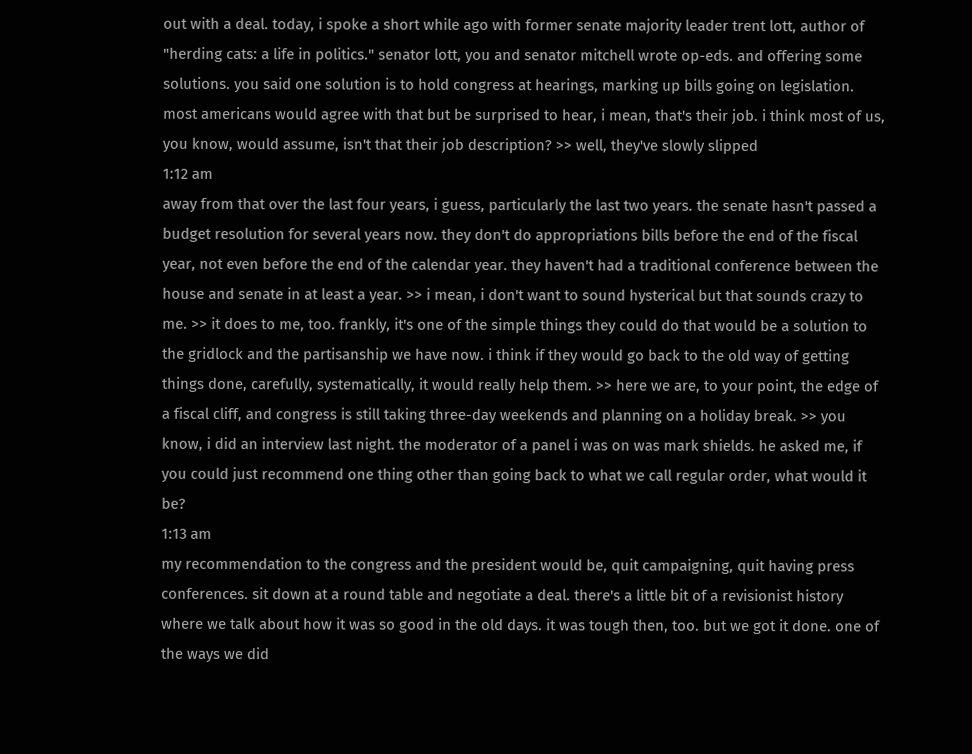out with a deal. today, i spoke a short while ago with former senate majority leader trent lott, author of "herding cats: a life in politics." senator lott, you and senator mitchell wrote op-eds. and offering some solutions. you said one solution is to hold congress at hearings, marking up bills going on legislation. most americans would agree with that but be surprised to hear, i mean, that's their job. i think most of us, you know, would assume, isn't that their job description? >> well, they've slowly slipped
1:12 am
away from that over the last four years, i guess, particularly the last two years. the senate hasn't passed a budget resolution for several years now. they don't do appropriations bills before the end of the fiscal year, not even before the end of the calendar year. they haven't had a traditional conference between the house and senate in at least a year. >> i mean, i don't want to sound hysterical but that sounds crazy to me. >> it does to me, too. frankly, it's one of the simple things they could do that would be a solution to the gridlock and the partisanship we have now. i think if they would go back to the old way of getting things done, carefully, systematically, it would really help them. >> here we are, to your point, the edge of a fiscal cliff, and congress is still taking three-day weekends and planning on a holiday break. >> you know, i did an interview last night. the moderator of a panel i was on was mark shields. he asked me, if you could just recommend one thing other than going back to what we call regular order, what would it be?
1:13 am
my recommendation to the congress and the president would be, quit campaigning, quit having press conferences. sit down at a round table and negotiate a deal. there's a little bit of a revisionist history where we talk about how it was so good in the old days. it was tough then, too. but we got it done. one of the ways we did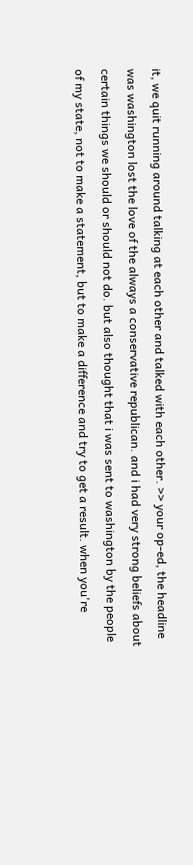it, we quit running around talking at each other and talked with each other. >> your op-ed, the headline was washington lost the love of the always a conservative republican. and i had very strong beliefs about certain things we should or should not do. but also thought that i was sent to washington by the people of my state, not to make a statement, but to make a difference and try to get a result. when you're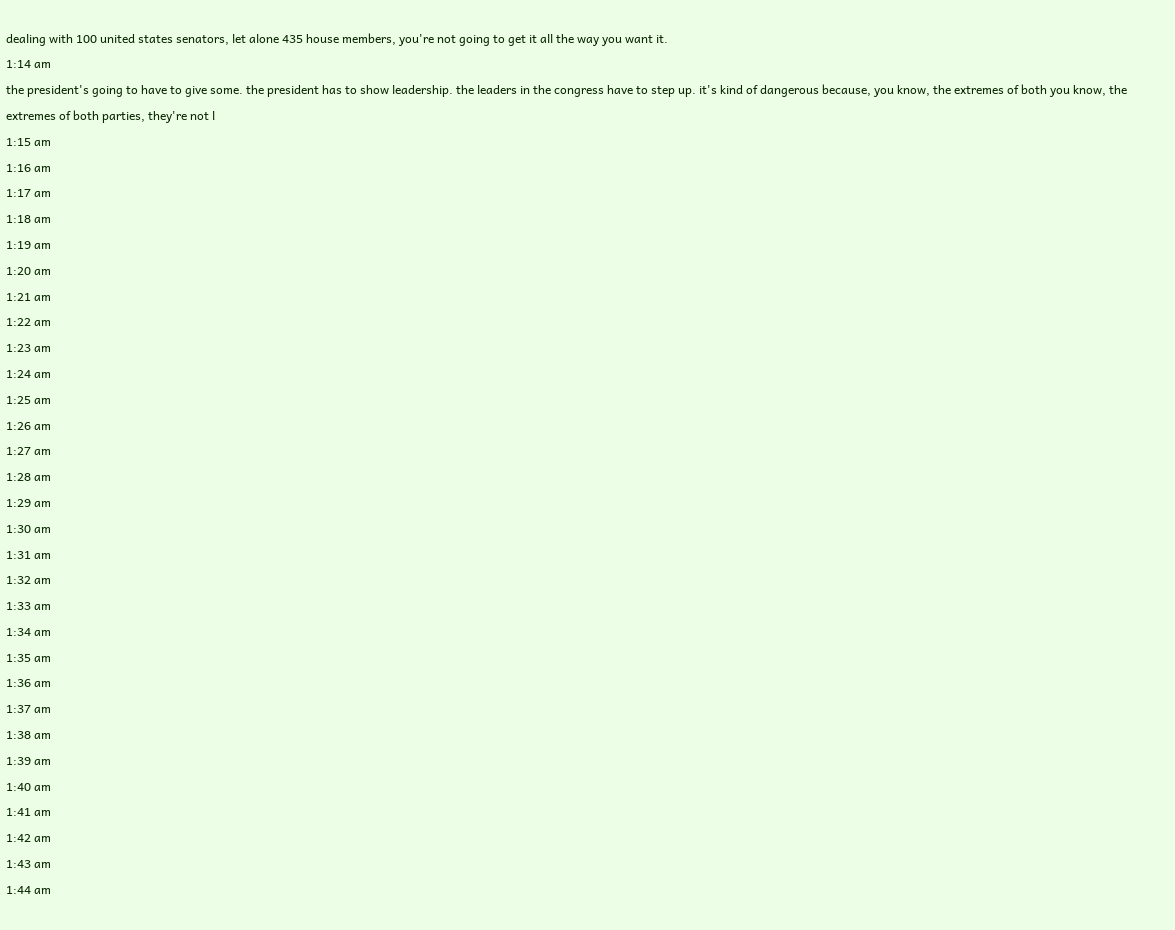dealing with 100 united states senators, let alone 435 house members, you're not going to get it all the way you want it.
1:14 am
the president's going to have to give some. the president has to show leadership. the leaders in the congress have to step up. it's kind of dangerous because, you know, the extremes of both you know, the extremes of both parties, they're not l
1:15 am
1:16 am
1:17 am
1:18 am
1:19 am
1:20 am
1:21 am
1:22 am
1:23 am
1:24 am
1:25 am
1:26 am
1:27 am
1:28 am
1:29 am
1:30 am
1:31 am
1:32 am
1:33 am
1:34 am
1:35 am
1:36 am
1:37 am
1:38 am
1:39 am
1:40 am
1:41 am
1:42 am
1:43 am
1:44 am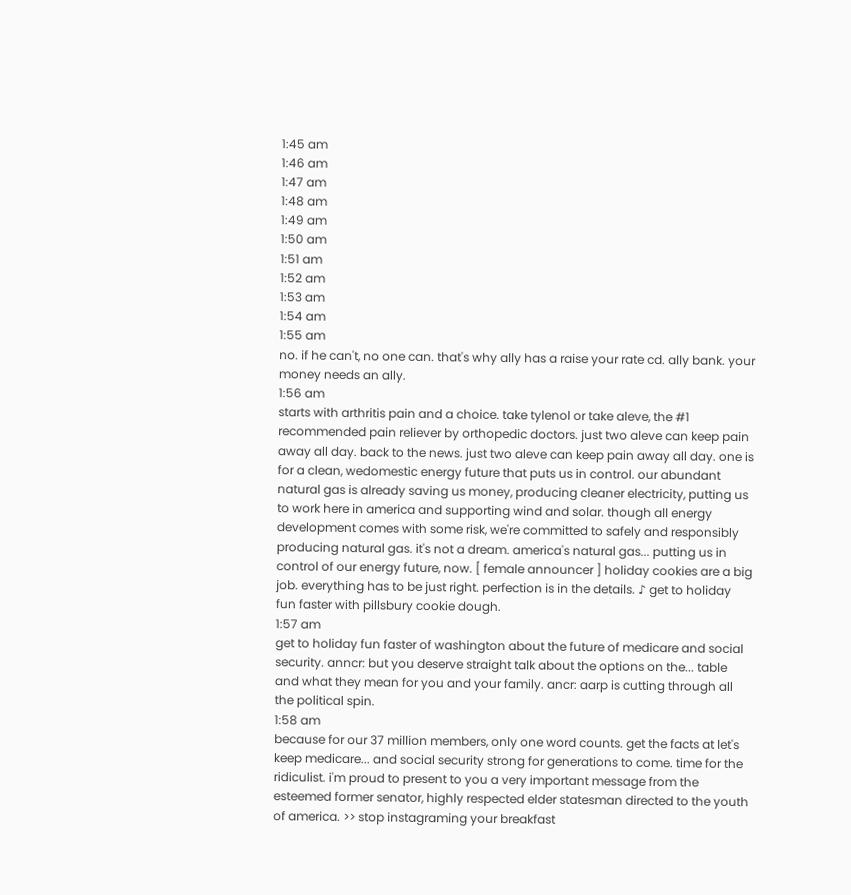1:45 am
1:46 am
1:47 am
1:48 am
1:49 am
1:50 am
1:51 am
1:52 am
1:53 am
1:54 am
1:55 am
no. if he can't, no one can. that's why ally has a raise your rate cd. ally bank. your money needs an ally.
1:56 am
starts with arthritis pain and a choice. take tylenol or take aleve, the #1 recommended pain reliever by orthopedic doctors. just two aleve can keep pain away all day. back to the news. just two aleve can keep pain away all day. one is for a clean, wedomestic energy future that puts us in control. our abundant natural gas is already saving us money, producing cleaner electricity, putting us to work here in america and supporting wind and solar. though all energy development comes with some risk, we're committed to safely and responsibly producing natural gas. it's not a dream. america's natural gas... putting us in control of our energy future, now. [ female announcer ] holiday cookies are a big job. everything has to be just right. perfection is in the details. ♪ get to holiday fun faster with pillsbury cookie dough.
1:57 am
get to holiday fun faster of washington about the future of medicare and social security. anncr: but you deserve straight talk about the options on the... table and what they mean for you and your family. ancr: aarp is cutting through all the political spin.
1:58 am
because for our 37 million members, only one word counts. get the facts at let's keep medicare... and social security strong for generations to come. time for the ridiculist. i'm proud to present to you a very important message from the esteemed former senator, highly respected elder statesman directed to the youth of america. >> stop instagraming your breakfast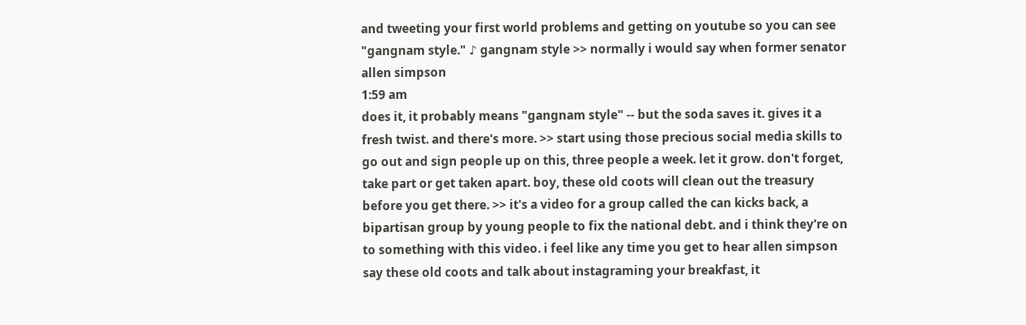and tweeting your first world problems and getting on youtube so you can see "gangnam style." ♪ gangnam style >> normally i would say when former senator allen simpson
1:59 am
does it, it probably means "gangnam style" -- but the soda saves it. gives it a fresh twist. and there's more. >> start using those precious social media skills to go out and sign people up on this, three people a week. let it grow. don't forget, take part or get taken apart. boy, these old coots will clean out the treasury before you get there. >> it's a video for a group called the can kicks back, a bipartisan group by young people to fix the national debt. and i think they're on to something with this video. i feel like any time you get to hear allen simpson say these old coots and talk about instagraming your breakfast, it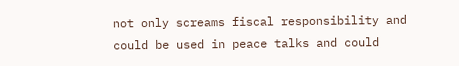not only screams fiscal responsibility and could be used in peace talks and could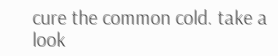cure the common cold. take a look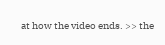at how the video ends. >> the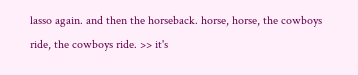lasso again. and then the horseback. horse, horse, the cowboys ride, the cowboys ride. >> it's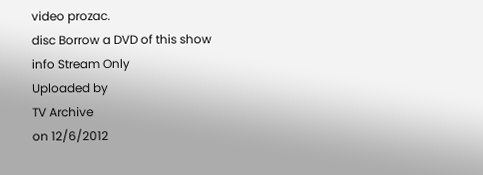video prozac.
disc Borrow a DVD of this show
info Stream Only
Uploaded by
TV Archive
on 12/6/2012